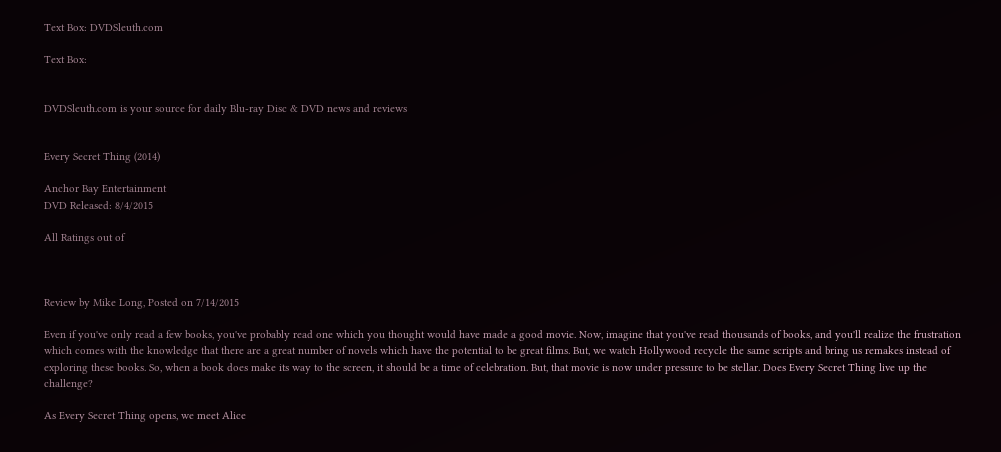Text Box: DVDSleuth.com

Text Box:


DVDSleuth.com is your source for daily Blu-ray Disc & DVD news and reviews


Every Secret Thing (2014)

Anchor Bay Entertainment
DVD Released: 8/4/2015

All Ratings out of



Review by Mike Long, Posted on 7/14/2015

Even if you've only read a few books, you've probably read one which you thought would have made a good movie. Now, imagine that you've read thousands of books, and you'll realize the frustration which comes with the knowledge that there are a great number of novels which have the potential to be great films. But, we watch Hollywood recycle the same scripts and bring us remakes instead of exploring these books. So, when a book does make its way to the screen, it should be a time of celebration. But, that movie is now under pressure to be stellar. Does Every Secret Thing live up the challenge?

As Every Secret Thing opens, we meet Alice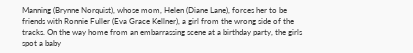Manning (Brynne Norquist), whose mom, Helen (Diane Lane), forces her to be friends with Ronnie Fuller (Eva Grace Kellner), a girl from the wrong side of the tracks. On the way home from an embarrassing scene at a birthday party, the girls spot a baby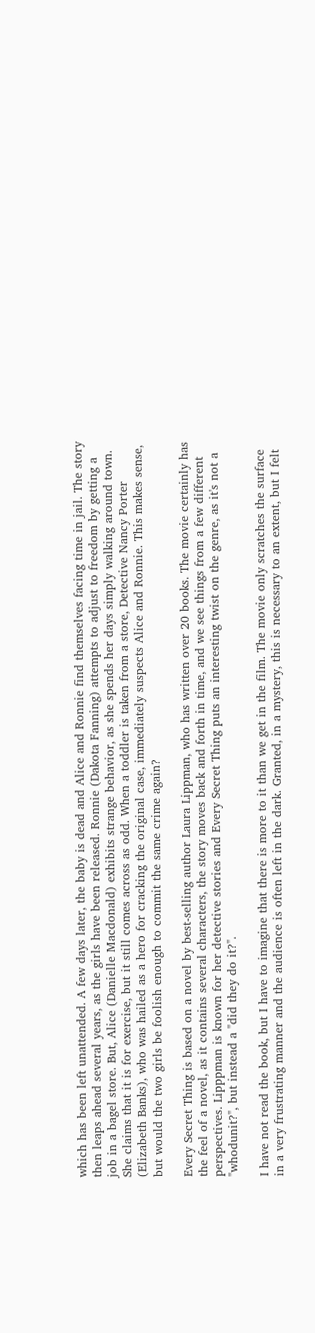which has been left unattended. A few days later, the baby is dead and Alice and Ronnie find themselves facing time in jail. The story then leaps ahead several years, as the girls have been released. Ronnie (Dakota Fanning) attempts to adjust to freedom by getting a job in a bagel store. But, Alice (Danielle Macdonald) exhibits strange behavior, as she spends her days simply walking around town. She claims that it is for exercise, but it still comes across as odd. When a toddler is taken from a store, Detective Nancy Porter (Elizabeth Banks), who was hailed as a hero for cracking the original case, immediately suspects Alice and Ronnie. This makes sense, but would the two girls be foolish enough to commit the same crime again?

Every Secret Thing is based on a novel by best-selling author Laura Lippman, who has written over 20 books. The movie certainly has the feel of a novel, as it contains several characters, the story moves back and forth in time, and we see things from a few different perspectives. Lipppman is known for her detective stories and Every Secret Thing puts an interesting twist on the genre, as it's not a "whodunit?", but instead a "did they do it?".

I have not read the book, but I have to imagine that there is more to it than we get in the film. The movie only scratches the surface in a very frustrating manner and the audience is often left in the dark. Granted, in a mystery, this is necessary to an extent, but I felt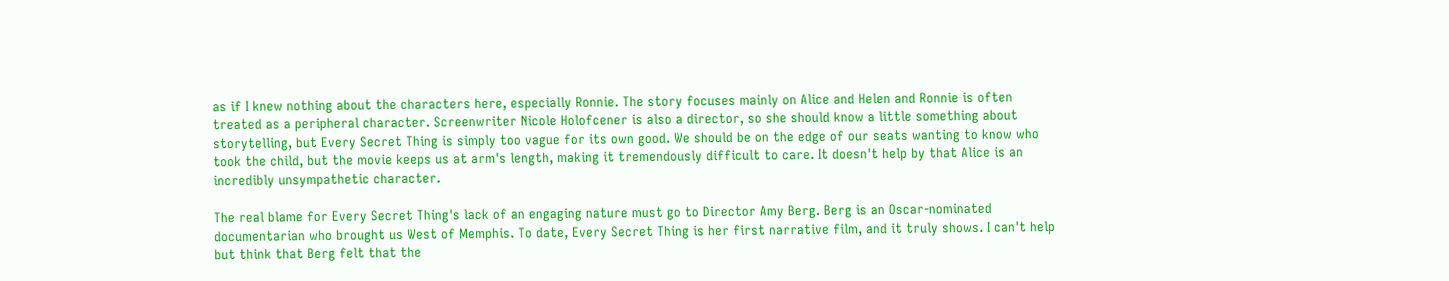as if I knew nothing about the characters here, especially Ronnie. The story focuses mainly on Alice and Helen and Ronnie is often treated as a peripheral character. Screenwriter Nicole Holofcener is also a director, so she should know a little something about storytelling, but Every Secret Thing is simply too vague for its own good. We should be on the edge of our seats wanting to know who took the child, but the movie keeps us at arm's length, making it tremendously difficult to care. It doesn't help by that Alice is an incredibly unsympathetic character.

The real blame for Every Secret Thing's lack of an engaging nature must go to Director Amy Berg. Berg is an Oscar-nominated documentarian who brought us West of Memphis. To date, Every Secret Thing is her first narrative film, and it truly shows. I can't help but think that Berg felt that the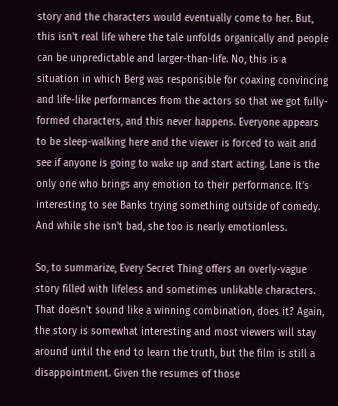story and the characters would eventually come to her. But, this isn't real life where the tale unfolds organically and people can be unpredictable and larger-than-life. No, this is a situation in which Berg was responsible for coaxing convincing and life-like performances from the actors so that we got fully-formed characters, and this never happens. Everyone appears to be sleep-walking here and the viewer is forced to wait and see if anyone is going to wake up and start acting. Lane is the only one who brings any emotion to their performance. It's interesting to see Banks trying something outside of comedy. And while she isn't bad, she too is nearly emotionless.

So, to summarize, Every Secret Thing offers an overly-vague story filled with lifeless and sometimes unlikable characters. That doesn't sound like a winning combination, does it? Again, the story is somewhat interesting and most viewers will stay around until the end to learn the truth, but the film is still a disappointment. Given the resumes of those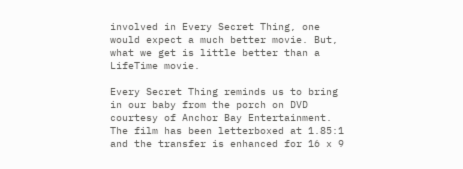involved in Every Secret Thing, one would expect a much better movie. But, what we get is little better than a LifeTime movie.

Every Secret Thing reminds us to bring in our baby from the porch on DVD courtesy of Anchor Bay Entertainment. The film has been letterboxed at 1.85:1 and the transfer is enhanced for 16 x 9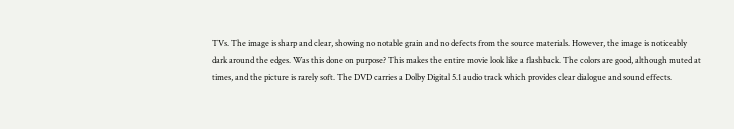TVs. The image is sharp and clear, showing no notable grain and no defects from the source materials. However, the image is noticeably dark around the edges. Was this done on purpose? This makes the entire movie look like a flashback. The colors are good, although muted at times, and the picture is rarely soft. The DVD carries a Dolby Digital 5.1 audio track which provides clear dialogue and sound effects.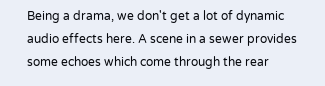Being a drama, we don't get a lot of dynamic audio effects here. A scene in a sewer provides some echoes which come through the rear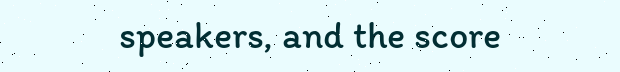speakers, and the score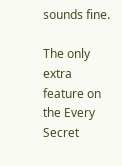sounds fine.

The only extra feature on the Every Secret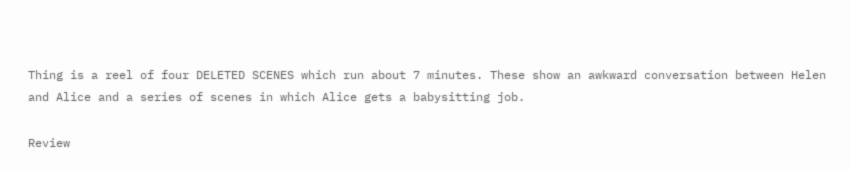Thing is a reel of four DELETED SCENES which run about 7 minutes. These show an awkward conversation between Helen and Alice and a series of scenes in which Alice gets a babysitting job.

Review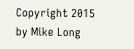Copyright 2015 by Mike Long